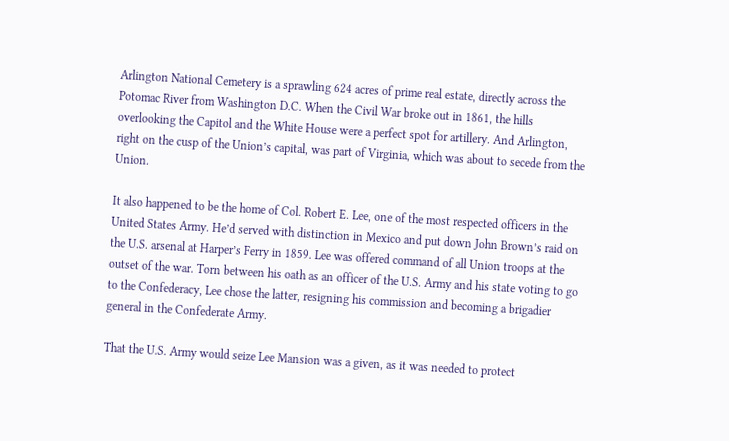Arlington National Cemetery is a sprawling 624 acres of prime real estate, directly across the Potomac River from Washington D.C. When the Civil War broke out in 1861, the hills overlooking the Capitol and the White House were a perfect spot for artillery. And Arlington, right on the cusp of the Union’s capital, was part of Virginia, which was about to secede from the Union.

It also happened to be the home of Col. Robert E. Lee, one of the most respected officers in the United States Army. He’d served with distinction in Mexico and put down John Brown’s raid on the U.S. arsenal at Harper’s Ferry in 1859. Lee was offered command of all Union troops at the outset of the war. Torn between his oath as an officer of the U.S. Army and his state voting to go to the Confederacy, Lee chose the latter, resigning his commission and becoming a brigadier general in the Confederate Army.

That the U.S. Army would seize Lee Mansion was a given, as it was needed to protect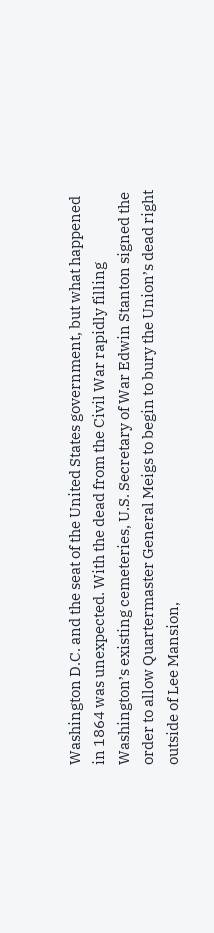Washington D.C. and the seat of the United States government, but what happened in 1864 was unexpected. With the dead from the Civil War rapidly filling Washington’s existing cemeteries, U.S. Secretary of War Edwin Stanton signed the order to allow Quartermaster General Meigs to begin to bury the Union’s dead right outside of Lee Mansion,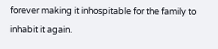forever making it inhospitable for the family to inhabit it again.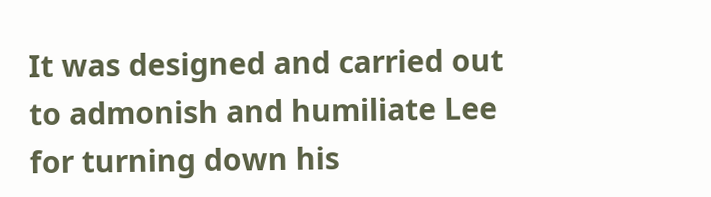It was designed and carried out to admonish and humiliate Lee for turning down his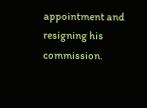appointment and resigning his commission.